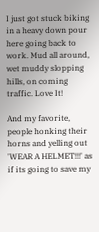I just got stuck biking in a heavy down pour here going back to work. Mud all around, wet muddy slopping hills, on coming traffic. Love It!

And my favorite, people honking their horns and yelling out 'WEAR A HELMET!!!' as if its going to save my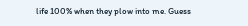life 100% when they plow into me. Guess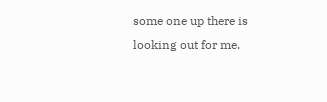some one up there is looking out for me.